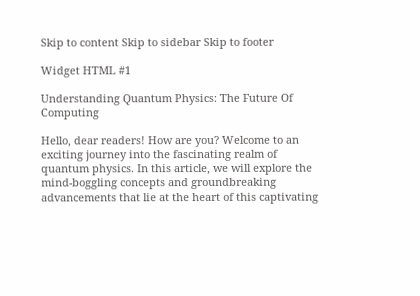Skip to content Skip to sidebar Skip to footer

Widget HTML #1

Understanding Quantum Physics: The Future Of Computing

Hello, dear readers! How are you? Welcome to an exciting journey into the fascinating realm of quantum physics. In this article, we will explore the mind-boggling concepts and groundbreaking advancements that lie at the heart of this captivating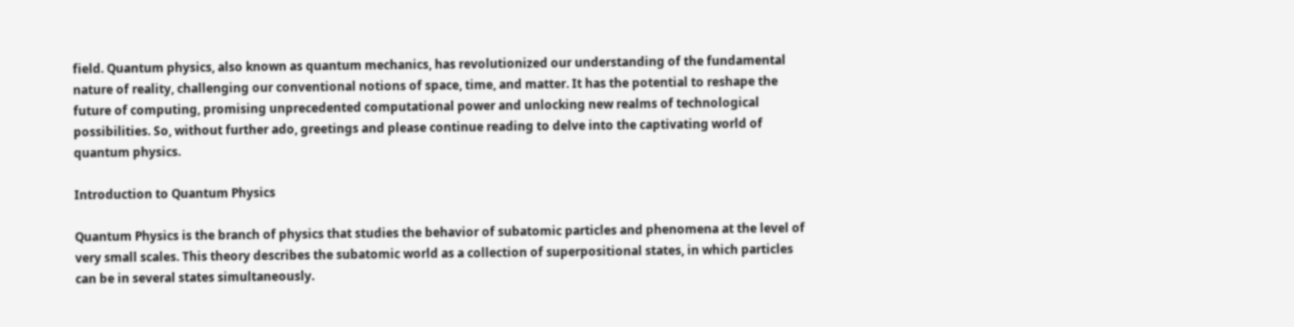field. Quantum physics, also known as quantum mechanics, has revolutionized our understanding of the fundamental nature of reality, challenging our conventional notions of space, time, and matter. It has the potential to reshape the future of computing, promising unprecedented computational power and unlocking new realms of technological possibilities. So, without further ado, greetings and please continue reading to delve into the captivating world of quantum physics.

Introduction to Quantum Physics

Quantum Physics is the branch of physics that studies the behavior of subatomic particles and phenomena at the level of very small scales. This theory describes the subatomic world as a collection of superpositional states, in which particles can be in several states simultaneously.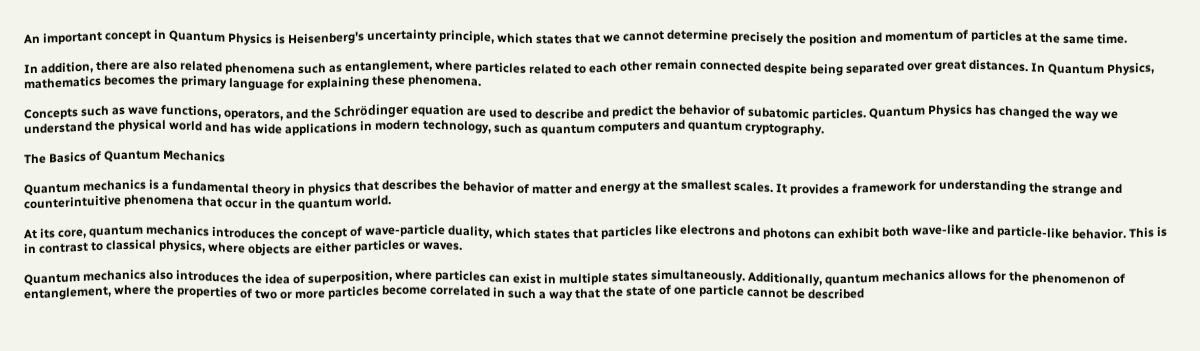An important concept in Quantum Physics is Heisenberg's uncertainty principle, which states that we cannot determine precisely the position and momentum of particles at the same time.

In addition, there are also related phenomena such as entanglement, where particles related to each other remain connected despite being separated over great distances. In Quantum Physics, mathematics becomes the primary language for explaining these phenomena.

Concepts such as wave functions, operators, and the Schrödinger equation are used to describe and predict the behavior of subatomic particles. Quantum Physics has changed the way we understand the physical world and has wide applications in modern technology, such as quantum computers and quantum cryptography.

The Basics of Quantum Mechanics

Quantum mechanics is a fundamental theory in physics that describes the behavior of matter and energy at the smallest scales. It provides a framework for understanding the strange and counterintuitive phenomena that occur in the quantum world.

At its core, quantum mechanics introduces the concept of wave-particle duality, which states that particles like electrons and photons can exhibit both wave-like and particle-like behavior. This is in contrast to classical physics, where objects are either particles or waves.

Quantum mechanics also introduces the idea of superposition, where particles can exist in multiple states simultaneously. Additionally, quantum mechanics allows for the phenomenon of entanglement, where the properties of two or more particles become correlated in such a way that the state of one particle cannot be described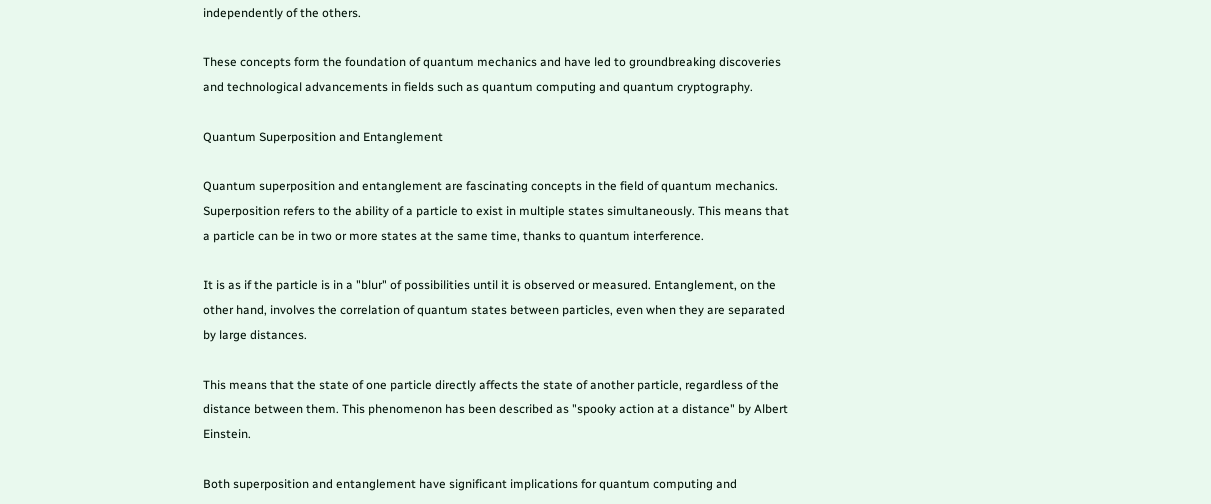independently of the others.

These concepts form the foundation of quantum mechanics and have led to groundbreaking discoveries and technological advancements in fields such as quantum computing and quantum cryptography.

Quantum Superposition and Entanglement

Quantum superposition and entanglement are fascinating concepts in the field of quantum mechanics. Superposition refers to the ability of a particle to exist in multiple states simultaneously. This means that a particle can be in two or more states at the same time, thanks to quantum interference.

It is as if the particle is in a "blur" of possibilities until it is observed or measured. Entanglement, on the other hand, involves the correlation of quantum states between particles, even when they are separated by large distances.

This means that the state of one particle directly affects the state of another particle, regardless of the distance between them. This phenomenon has been described as "spooky action at a distance" by Albert Einstein.

Both superposition and entanglement have significant implications for quantum computing and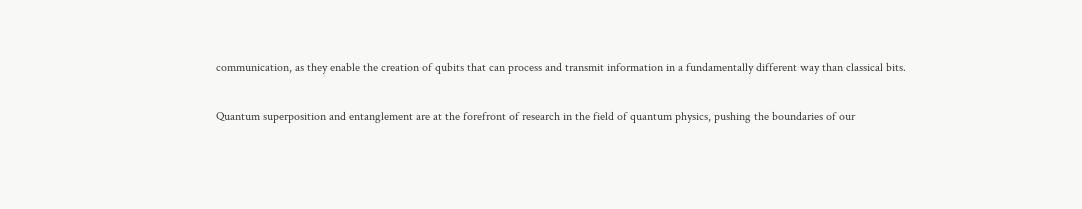communication, as they enable the creation of qubits that can process and transmit information in a fundamentally different way than classical bits.

Quantum superposition and entanglement are at the forefront of research in the field of quantum physics, pushing the boundaries of our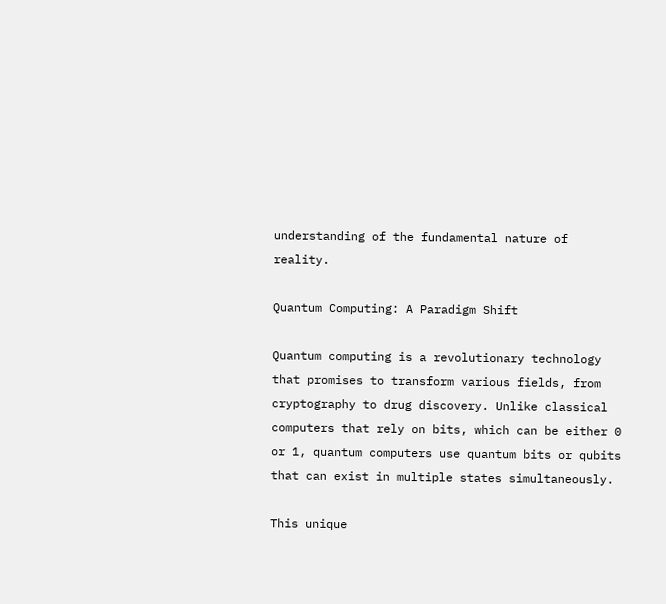understanding of the fundamental nature of reality.

Quantum Computing: A Paradigm Shift

Quantum computing is a revolutionary technology that promises to transform various fields, from cryptography to drug discovery. Unlike classical computers that rely on bits, which can be either 0 or 1, quantum computers use quantum bits or qubits that can exist in multiple states simultaneously.

This unique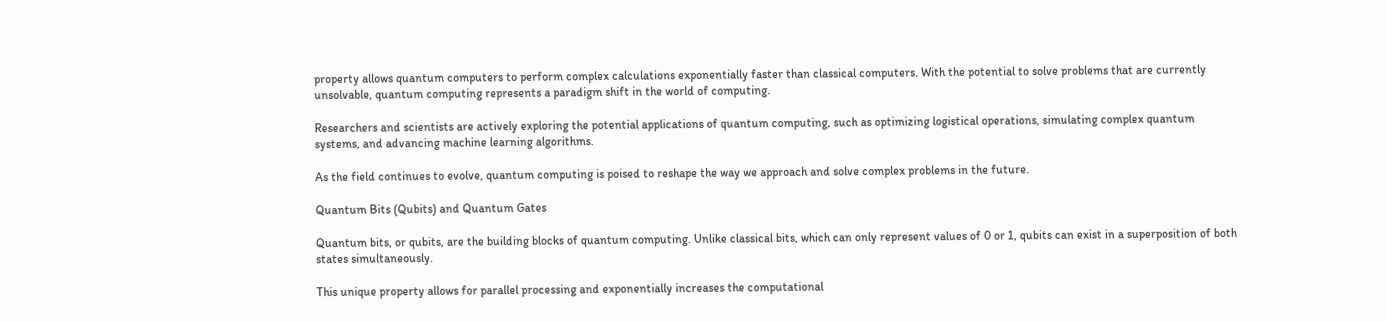property allows quantum computers to perform complex calculations exponentially faster than classical computers. With the potential to solve problems that are currently unsolvable, quantum computing represents a paradigm shift in the world of computing.

Researchers and scientists are actively exploring the potential applications of quantum computing, such as optimizing logistical operations, simulating complex quantum systems, and advancing machine learning algorithms.

As the field continues to evolve, quantum computing is poised to reshape the way we approach and solve complex problems in the future.

Quantum Bits (Qubits) and Quantum Gates

Quantum bits, or qubits, are the building blocks of quantum computing. Unlike classical bits, which can only represent values of 0 or 1, qubits can exist in a superposition of both states simultaneously.

This unique property allows for parallel processing and exponentially increases the computational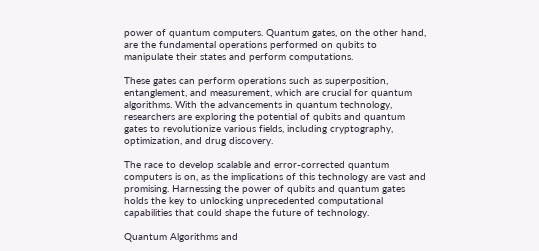power of quantum computers. Quantum gates, on the other hand, are the fundamental operations performed on qubits to manipulate their states and perform computations.

These gates can perform operations such as superposition, entanglement, and measurement, which are crucial for quantum algorithms. With the advancements in quantum technology, researchers are exploring the potential of qubits and quantum gates to revolutionize various fields, including cryptography, optimization, and drug discovery.

The race to develop scalable and error-corrected quantum computers is on, as the implications of this technology are vast and promising. Harnessing the power of qubits and quantum gates holds the key to unlocking unprecedented computational capabilities that could shape the future of technology.

Quantum Algorithms and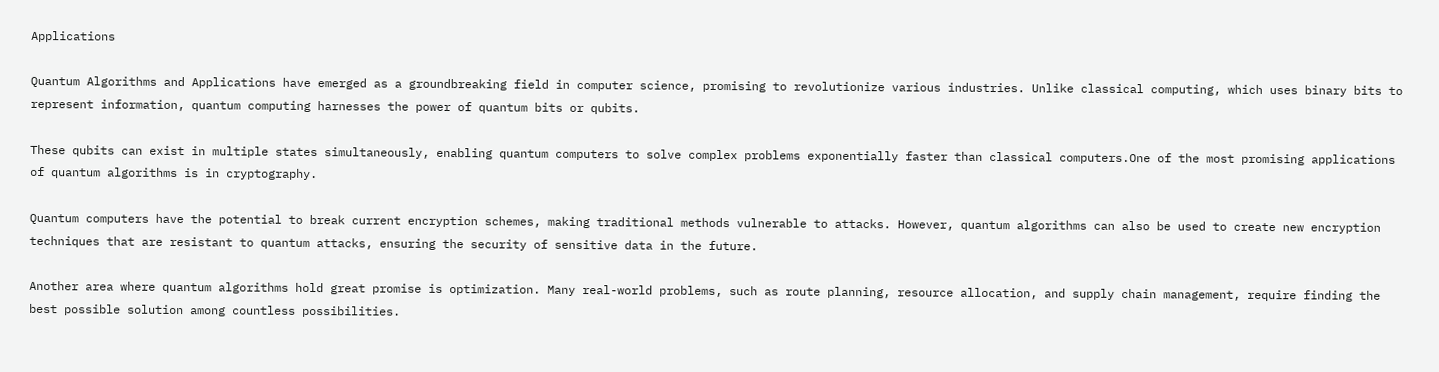Applications

Quantum Algorithms and Applications have emerged as a groundbreaking field in computer science, promising to revolutionize various industries. Unlike classical computing, which uses binary bits to represent information, quantum computing harnesses the power of quantum bits or qubits.

These qubits can exist in multiple states simultaneously, enabling quantum computers to solve complex problems exponentially faster than classical computers.One of the most promising applications of quantum algorithms is in cryptography.

Quantum computers have the potential to break current encryption schemes, making traditional methods vulnerable to attacks. However, quantum algorithms can also be used to create new encryption techniques that are resistant to quantum attacks, ensuring the security of sensitive data in the future.

Another area where quantum algorithms hold great promise is optimization. Many real-world problems, such as route planning, resource allocation, and supply chain management, require finding the best possible solution among countless possibilities.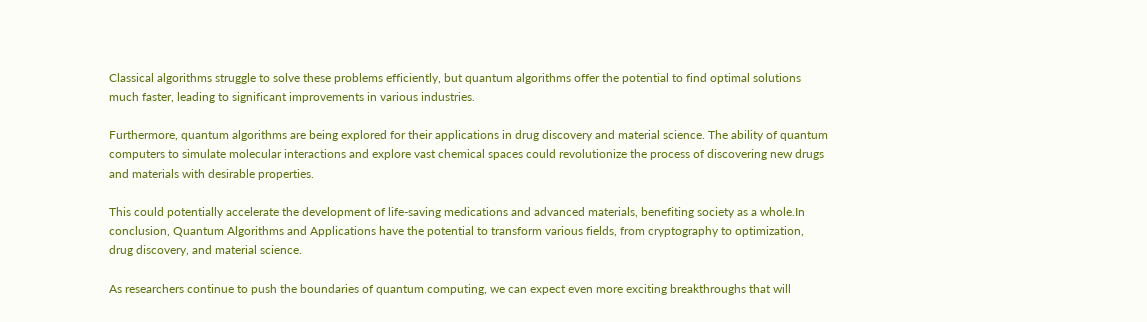Classical algorithms struggle to solve these problems efficiently, but quantum algorithms offer the potential to find optimal solutions much faster, leading to significant improvements in various industries.

Furthermore, quantum algorithms are being explored for their applications in drug discovery and material science. The ability of quantum computers to simulate molecular interactions and explore vast chemical spaces could revolutionize the process of discovering new drugs and materials with desirable properties.

This could potentially accelerate the development of life-saving medications and advanced materials, benefiting society as a whole.In conclusion, Quantum Algorithms and Applications have the potential to transform various fields, from cryptography to optimization, drug discovery, and material science.

As researchers continue to push the boundaries of quantum computing, we can expect even more exciting breakthroughs that will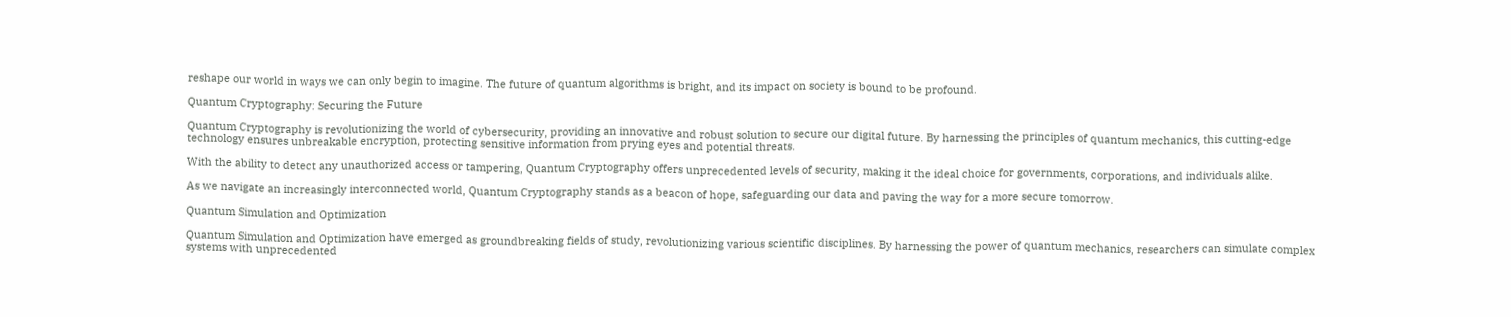reshape our world in ways we can only begin to imagine. The future of quantum algorithms is bright, and its impact on society is bound to be profound.

Quantum Cryptography: Securing the Future

Quantum Cryptography is revolutionizing the world of cybersecurity, providing an innovative and robust solution to secure our digital future. By harnessing the principles of quantum mechanics, this cutting-edge technology ensures unbreakable encryption, protecting sensitive information from prying eyes and potential threats.

With the ability to detect any unauthorized access or tampering, Quantum Cryptography offers unprecedented levels of security, making it the ideal choice for governments, corporations, and individuals alike.

As we navigate an increasingly interconnected world, Quantum Cryptography stands as a beacon of hope, safeguarding our data and paving the way for a more secure tomorrow.

Quantum Simulation and Optimization

Quantum Simulation and Optimization have emerged as groundbreaking fields of study, revolutionizing various scientific disciplines. By harnessing the power of quantum mechanics, researchers can simulate complex systems with unprecedented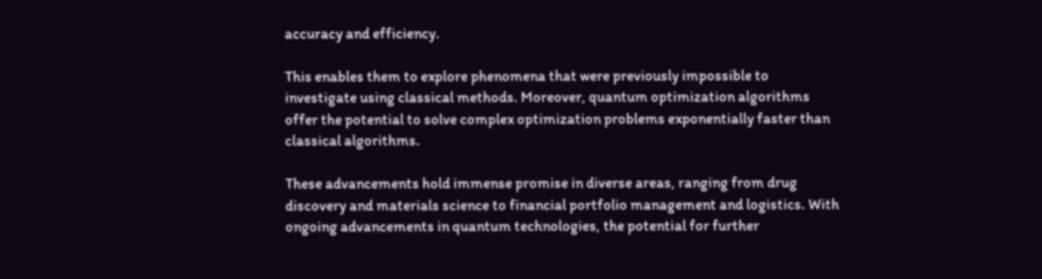accuracy and efficiency.

This enables them to explore phenomena that were previously impossible to investigate using classical methods. Moreover, quantum optimization algorithms offer the potential to solve complex optimization problems exponentially faster than classical algorithms.

These advancements hold immense promise in diverse areas, ranging from drug discovery and materials science to financial portfolio management and logistics. With ongoing advancements in quantum technologies, the potential for further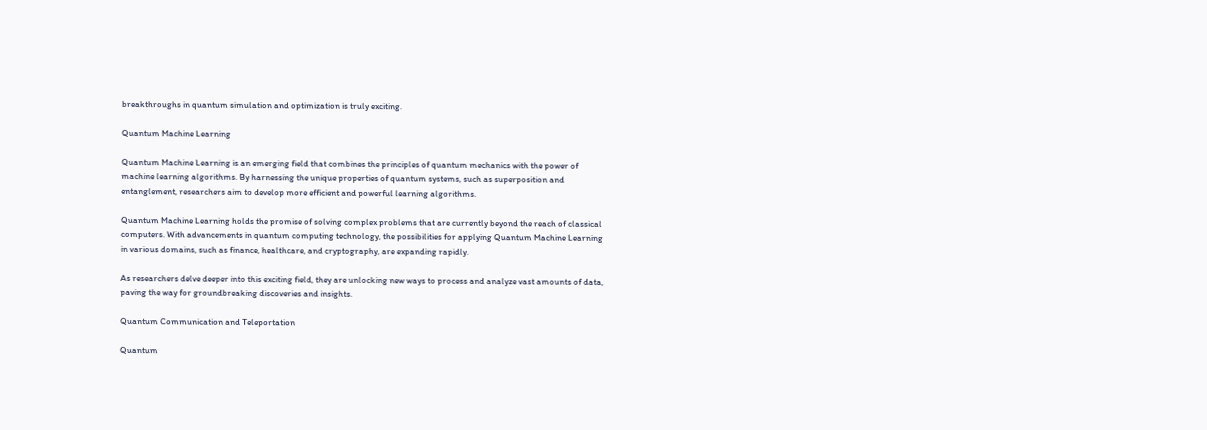breakthroughs in quantum simulation and optimization is truly exciting.

Quantum Machine Learning

Quantum Machine Learning is an emerging field that combines the principles of quantum mechanics with the power of machine learning algorithms. By harnessing the unique properties of quantum systems, such as superposition and entanglement, researchers aim to develop more efficient and powerful learning algorithms.

Quantum Machine Learning holds the promise of solving complex problems that are currently beyond the reach of classical computers. With advancements in quantum computing technology, the possibilities for applying Quantum Machine Learning in various domains, such as finance, healthcare, and cryptography, are expanding rapidly.

As researchers delve deeper into this exciting field, they are unlocking new ways to process and analyze vast amounts of data, paving the way for groundbreaking discoveries and insights.

Quantum Communication and Teleportation

Quantum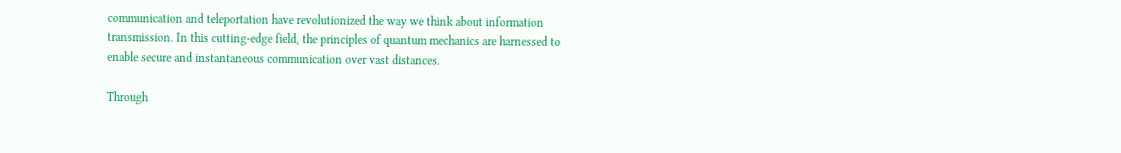communication and teleportation have revolutionized the way we think about information transmission. In this cutting-edge field, the principles of quantum mechanics are harnessed to enable secure and instantaneous communication over vast distances.

Through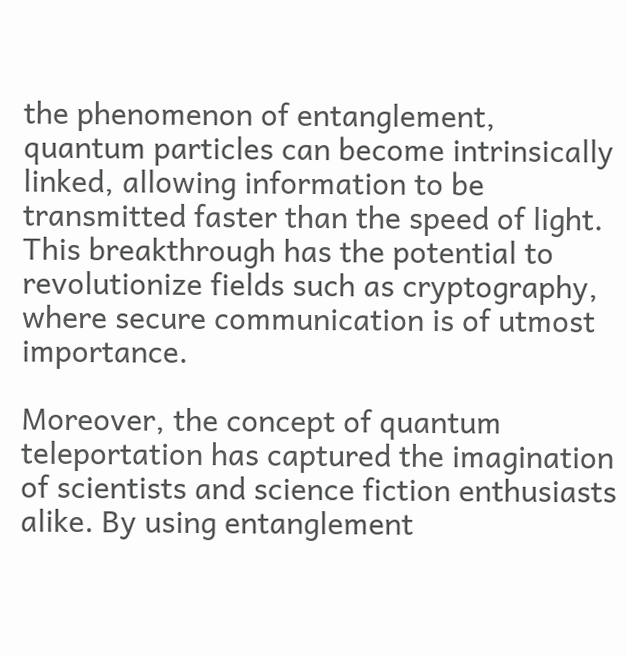the phenomenon of entanglement, quantum particles can become intrinsically linked, allowing information to be transmitted faster than the speed of light. This breakthrough has the potential to revolutionize fields such as cryptography, where secure communication is of utmost importance.

Moreover, the concept of quantum teleportation has captured the imagination of scientists and science fiction enthusiasts alike. By using entanglement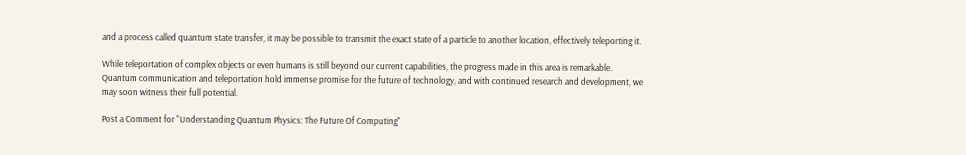and a process called quantum state transfer, it may be possible to transmit the exact state of a particle to another location, effectively teleporting it.

While teleportation of complex objects or even humans is still beyond our current capabilities, the progress made in this area is remarkable. Quantum communication and teleportation hold immense promise for the future of technology, and with continued research and development, we may soon witness their full potential.

Post a Comment for "Understanding Quantum Physics: The Future Of Computing"